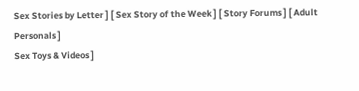Sex Stories by Letter ] [ Sex Story of the Week ] [ Story Forums ] [ Adult Personals ]
Sex Toys & Videos ]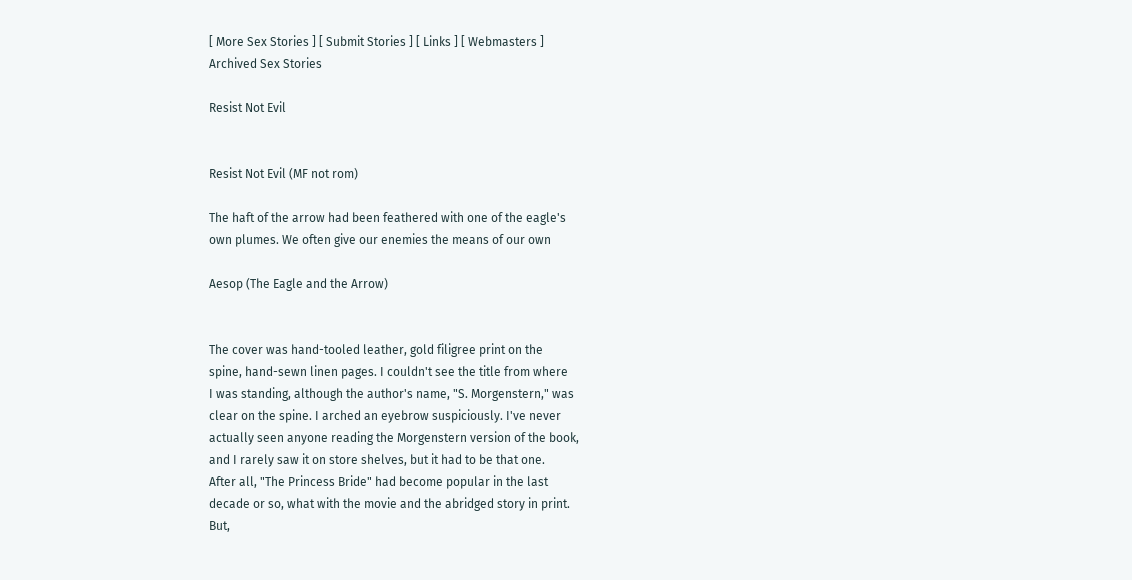[ More Sex Stories ] [ Submit Stories ] [ Links ] [ Webmasters ]
Archived Sex Stories

Resist Not Evil


Resist Not Evil (MF not rom)

The haft of the arrow had been feathered with one of the eagle's
own plumes. We often give our enemies the means of our own

Aesop (The Eagle and the Arrow)


The cover was hand-tooled leather, gold filigree print on the
spine, hand-sewn linen pages. I couldn't see the title from where
I was standing, although the author's name, "S. Morgenstern," was
clear on the spine. I arched an eyebrow suspiciously. I've never
actually seen anyone reading the Morgenstern version of the book,
and I rarely saw it on store shelves, but it had to be that one.
After all, "The Princess Bride" had become popular in the last
decade or so, what with the movie and the abridged story in print.
But,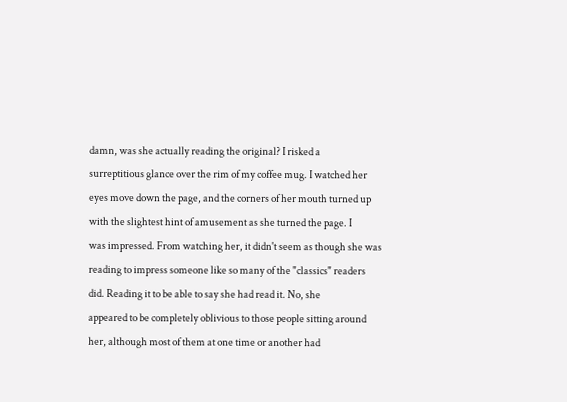damn, was she actually reading the original? I risked a
surreptitious glance over the rim of my coffee mug. I watched her
eyes move down the page, and the corners of her mouth turned up
with the slightest hint of amusement as she turned the page. I
was impressed. From watching her, it didn't seem as though she was
reading to impress someone like so many of the "classics" readers
did. Reading it to be able to say she had read it. No, she
appeared to be completely oblivious to those people sitting around
her, although most of them at one time or another had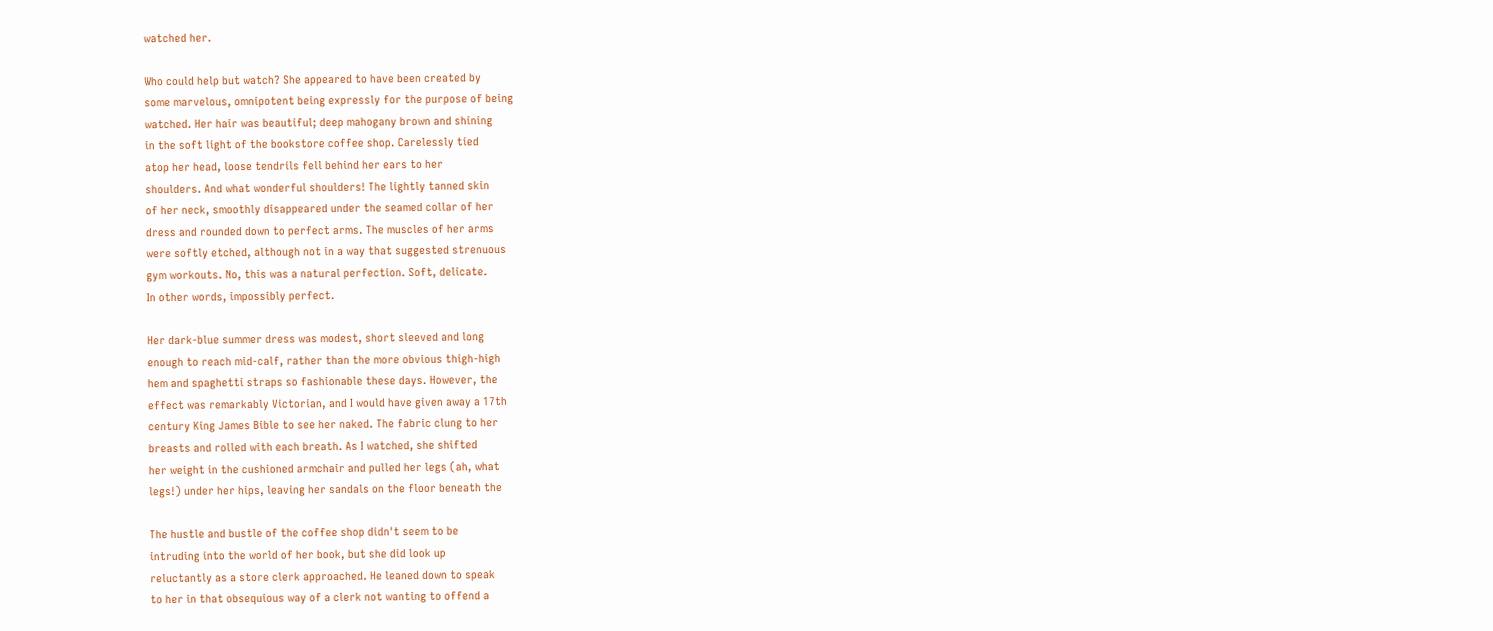watched her.

Who could help but watch? She appeared to have been created by
some marvelous, omnipotent being expressly for the purpose of being
watched. Her hair was beautiful; deep mahogany brown and shining
in the soft light of the bookstore coffee shop. Carelessly tied
atop her head, loose tendrils fell behind her ears to her
shoulders. And what wonderful shoulders! The lightly tanned skin
of her neck, smoothly disappeared under the seamed collar of her
dress and rounded down to perfect arms. The muscles of her arms
were softly etched, although not in a way that suggested strenuous
gym workouts. No, this was a natural perfection. Soft, delicate.
In other words, impossibly perfect.

Her dark-blue summer dress was modest, short sleeved and long
enough to reach mid-calf, rather than the more obvious thigh-high
hem and spaghetti straps so fashionable these days. However, the
effect was remarkably Victorian, and I would have given away a 17th
century King James Bible to see her naked. The fabric clung to her
breasts and rolled with each breath. As I watched, she shifted
her weight in the cushioned armchair and pulled her legs (ah, what
legs!) under her hips, leaving her sandals on the floor beneath the

The hustle and bustle of the coffee shop didn't seem to be
intruding into the world of her book, but she did look up
reluctantly as a store clerk approached. He leaned down to speak
to her in that obsequious way of a clerk not wanting to offend a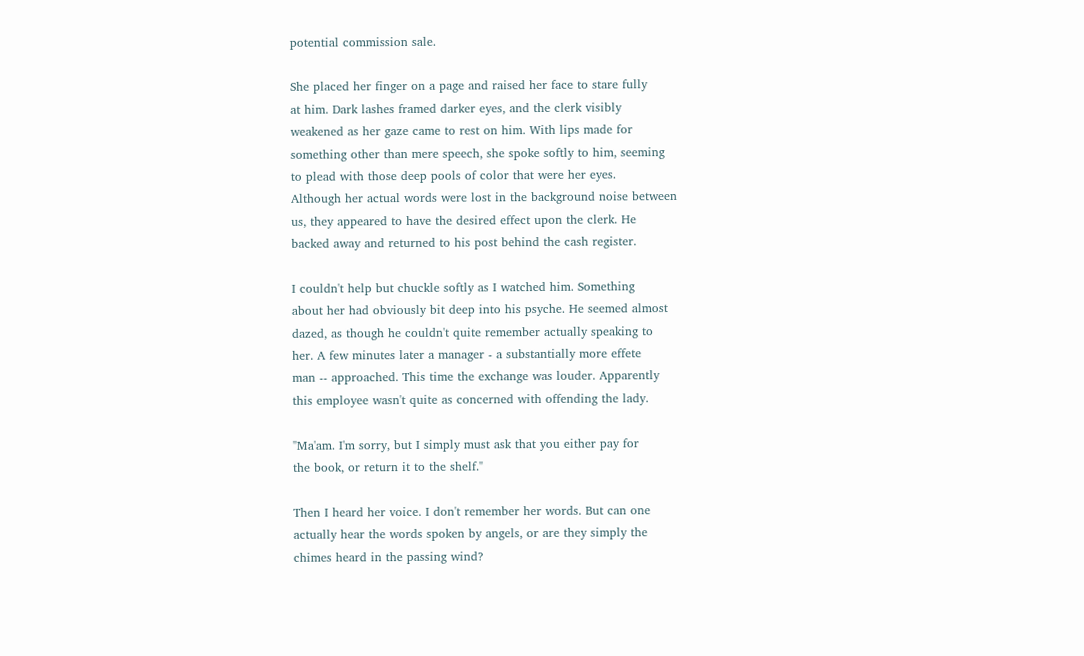potential commission sale.

She placed her finger on a page and raised her face to stare fully
at him. Dark lashes framed darker eyes, and the clerk visibly
weakened as her gaze came to rest on him. With lips made for
something other than mere speech, she spoke softly to him, seeming
to plead with those deep pools of color that were her eyes.
Although her actual words were lost in the background noise between
us, they appeared to have the desired effect upon the clerk. He
backed away and returned to his post behind the cash register.

I couldn't help but chuckle softly as I watched him. Something
about her had obviously bit deep into his psyche. He seemed almost
dazed, as though he couldn't quite remember actually speaking to
her. A few minutes later a manager - a substantially more effete
man -- approached. This time the exchange was louder. Apparently
this employee wasn't quite as concerned with offending the lady.

"Ma'am. I'm sorry, but I simply must ask that you either pay for
the book, or return it to the shelf."

Then I heard her voice. I don't remember her words. But can one
actually hear the words spoken by angels, or are they simply the
chimes heard in the passing wind?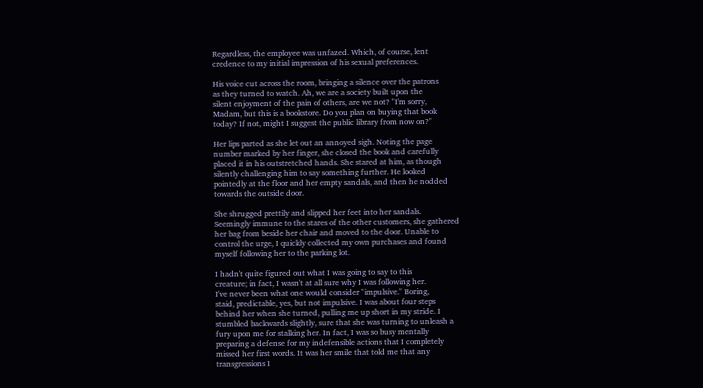Regardless, the employee was unfazed. Which, of course, lent
credence to my initial impression of his sexual preferences.

His voice cut across the room, bringing a silence over the patrons
as they turned to watch. Ah, we are a society built upon the
silent enjoyment of the pain of others, are we not? "I'm sorry,
Madam, but this is a bookstore. Do you plan on buying that book
today? If not, might I suggest the public library from now on?"

Her lips parted as she let out an annoyed sigh. Noting the page
number marked by her finger, she closed the book and carefully
placed it in his outstretched hands. She stared at him, as though
silently challenging him to say something further. He looked
pointedly at the floor and her empty sandals, and then he nodded
towards the outside door.

She shrugged prettily and slipped her feet into her sandals.
Seemingly immune to the stares of the other customers, she gathered
her bag from beside her chair and moved to the door. Unable to
control the urge, I quickly collected my own purchases and found
myself following her to the parking lot.

I hadn't quite figured out what I was going to say to this
creature; in fact, I wasn't at all sure why I was following her.
I've never been what one would consider "impulsive." Boring,
staid, predictable, yes, but not impulsive. I was about four steps
behind her when she turned, pulling me up short in my stride. I
stumbled backwards slightly, sure that she was turning to unleash a
fury upon me for stalking her. In fact, I was so busy mentally
preparing a defense for my indefensible actions that I completely
missed her first words. It was her smile that told me that any
transgressions I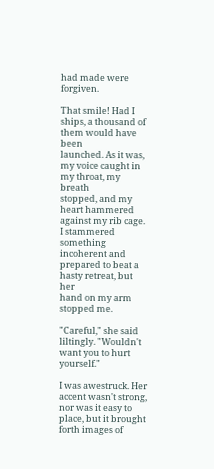had made were forgiven.

That smile! Had I ships, a thousand of them would have been
launched. As it was, my voice caught in my throat, my breath
stopped, and my heart hammered against my rib cage. I stammered
something incoherent and prepared to beat a hasty retreat, but her
hand on my arm stopped me.

"Careful," she said liltingly. "Wouldn't want you to hurt yourself."

I was awestruck. Her accent wasn't strong, nor was it easy to
place, but it brought forth images of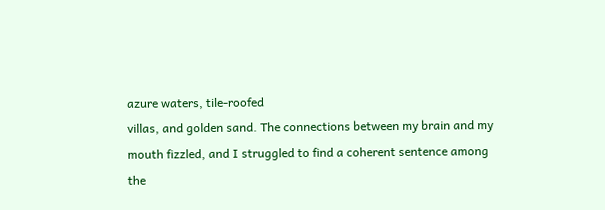azure waters, tile-roofed
villas, and golden sand. The connections between my brain and my
mouth fizzled, and I struggled to find a coherent sentence among
the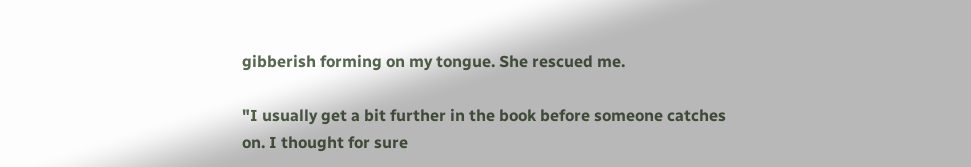gibberish forming on my tongue. She rescued me.

"I usually get a bit further in the book before someone catches
on. I thought for sure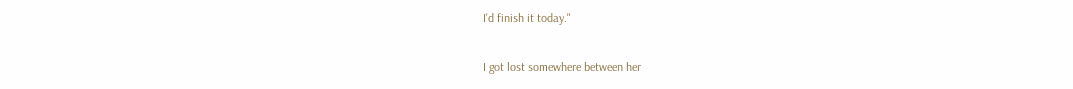I'd finish it today."

I got lost somewhere between her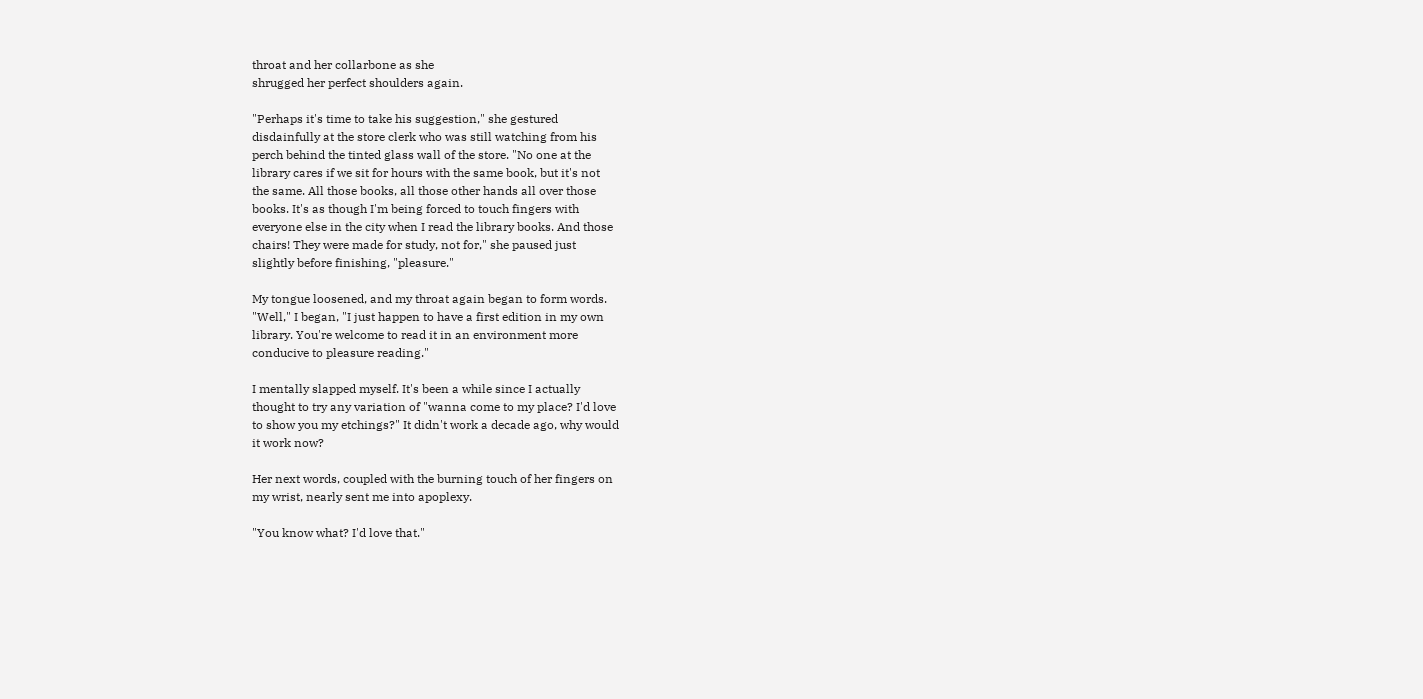throat and her collarbone as she
shrugged her perfect shoulders again.

"Perhaps it's time to take his suggestion," she gestured
disdainfully at the store clerk who was still watching from his
perch behind the tinted glass wall of the store. "No one at the
library cares if we sit for hours with the same book, but it's not
the same. All those books, all those other hands all over those
books. It's as though I'm being forced to touch fingers with
everyone else in the city when I read the library books. And those
chairs! They were made for study, not for," she paused just
slightly before finishing, "pleasure."

My tongue loosened, and my throat again began to form words.
"Well," I began, "I just happen to have a first edition in my own
library. You're welcome to read it in an environment more
conducive to pleasure reading."

I mentally slapped myself. It's been a while since I actually
thought to try any variation of "wanna come to my place? I'd love
to show you my etchings?" It didn't work a decade ago, why would
it work now?

Her next words, coupled with the burning touch of her fingers on
my wrist, nearly sent me into apoplexy.

"You know what? I'd love that."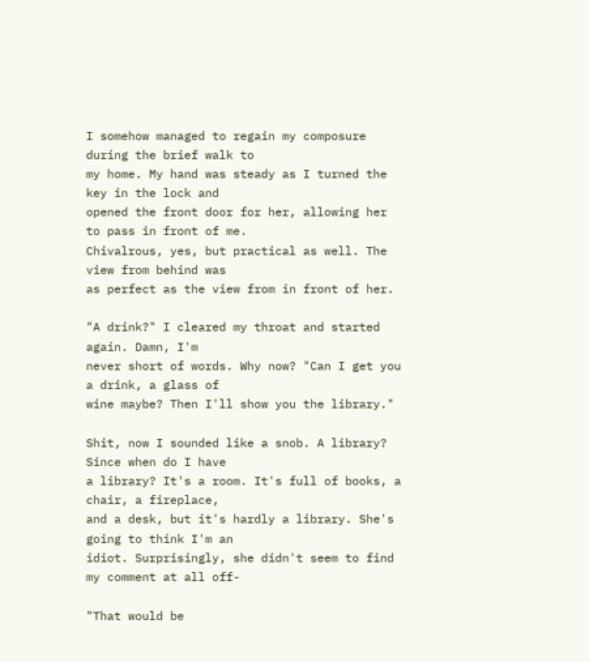I somehow managed to regain my composure during the brief walk to
my home. My hand was steady as I turned the key in the lock and
opened the front door for her, allowing her to pass in front of me.
Chivalrous, yes, but practical as well. The view from behind was
as perfect as the view from in front of her.

"A drink?" I cleared my throat and started again. Damn, I'm
never short of words. Why now? "Can I get you a drink, a glass of
wine maybe? Then I'll show you the library."

Shit, now I sounded like a snob. A library? Since when do I have
a library? It's a room. It's full of books, a chair, a fireplace,
and a desk, but it's hardly a library. She's going to think I'm an
idiot. Surprisingly, she didn't seem to find my comment at all off-

"That would be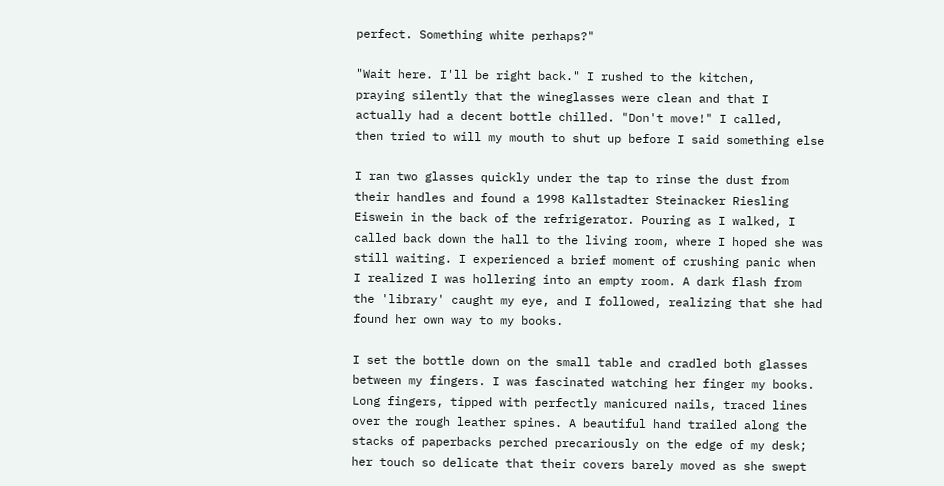perfect. Something white perhaps?"

"Wait here. I'll be right back." I rushed to the kitchen,
praying silently that the wineglasses were clean and that I
actually had a decent bottle chilled. "Don't move!" I called,
then tried to will my mouth to shut up before I said something else

I ran two glasses quickly under the tap to rinse the dust from
their handles and found a 1998 Kallstadter Steinacker Riesling
Eiswein in the back of the refrigerator. Pouring as I walked, I
called back down the hall to the living room, where I hoped she was
still waiting. I experienced a brief moment of crushing panic when
I realized I was hollering into an empty room. A dark flash from
the 'library' caught my eye, and I followed, realizing that she had
found her own way to my books.

I set the bottle down on the small table and cradled both glasses
between my fingers. I was fascinated watching her finger my books.
Long fingers, tipped with perfectly manicured nails, traced lines
over the rough leather spines. A beautiful hand trailed along the
stacks of paperbacks perched precariously on the edge of my desk;
her touch so delicate that their covers barely moved as she swept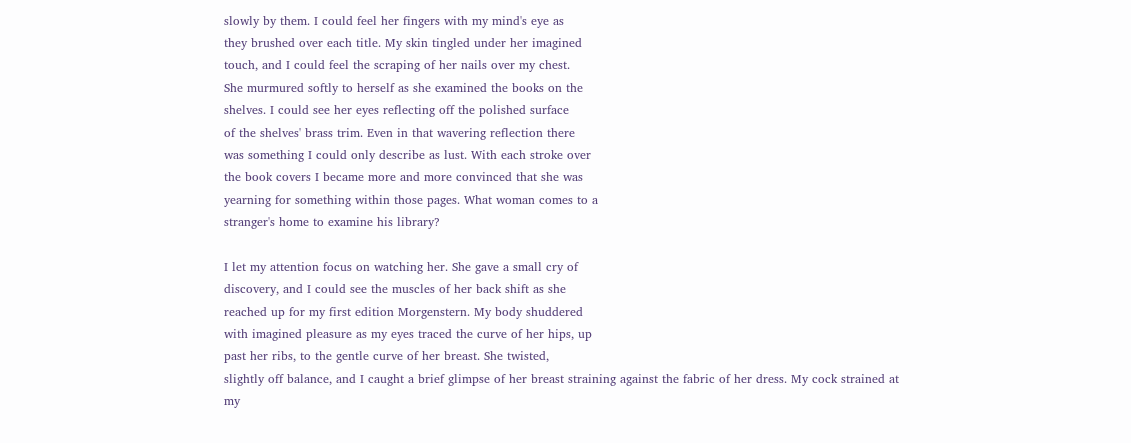slowly by them. I could feel her fingers with my mind's eye as
they brushed over each title. My skin tingled under her imagined
touch, and I could feel the scraping of her nails over my chest.
She murmured softly to herself as she examined the books on the
shelves. I could see her eyes reflecting off the polished surface
of the shelves' brass trim. Even in that wavering reflection there
was something I could only describe as lust. With each stroke over
the book covers I became more and more convinced that she was
yearning for something within those pages. What woman comes to a
stranger's home to examine his library?

I let my attention focus on watching her. She gave a small cry of
discovery, and I could see the muscles of her back shift as she
reached up for my first edition Morgenstern. My body shuddered
with imagined pleasure as my eyes traced the curve of her hips, up
past her ribs, to the gentle curve of her breast. She twisted,
slightly off balance, and I caught a brief glimpse of her breast straining against the fabric of her dress. My cock strained at my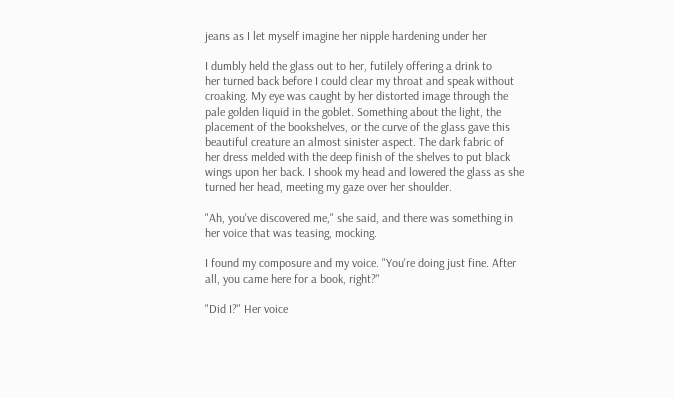jeans as I let myself imagine her nipple hardening under her

I dumbly held the glass out to her, futilely offering a drink to
her turned back before I could clear my throat and speak without
croaking. My eye was caught by her distorted image through the
pale golden liquid in the goblet. Something about the light, the
placement of the bookshelves, or the curve of the glass gave this
beautiful creature an almost sinister aspect. The dark fabric of
her dress melded with the deep finish of the shelves to put black
wings upon her back. I shook my head and lowered the glass as she
turned her head, meeting my gaze over her shoulder.

"Ah, you've discovered me," she said, and there was something in
her voice that was teasing, mocking.

I found my composure and my voice. "You're doing just fine. After
all, you came here for a book, right?"

"Did I?" Her voice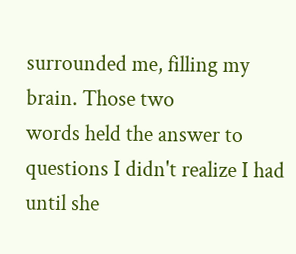surrounded me, filling my brain. Those two
words held the answer to questions I didn't realize I had until she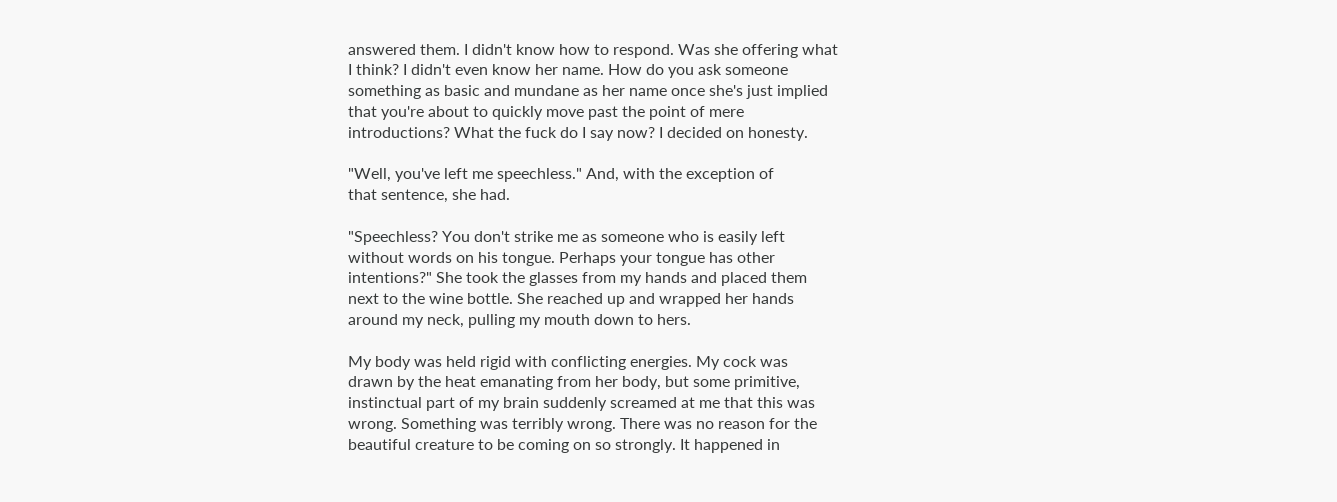answered them. I didn't know how to respond. Was she offering what
I think? I didn't even know her name. How do you ask someone
something as basic and mundane as her name once she's just implied
that you're about to quickly move past the point of mere
introductions? What the fuck do I say now? I decided on honesty.

"Well, you've left me speechless." And, with the exception of
that sentence, she had.

"Speechless? You don't strike me as someone who is easily left
without words on his tongue. Perhaps your tongue has other
intentions?" She took the glasses from my hands and placed them
next to the wine bottle. She reached up and wrapped her hands
around my neck, pulling my mouth down to hers.

My body was held rigid with conflicting energies. My cock was
drawn by the heat emanating from her body, but some primitive,
instinctual part of my brain suddenly screamed at me that this was
wrong. Something was terribly wrong. There was no reason for the
beautiful creature to be coming on so strongly. It happened in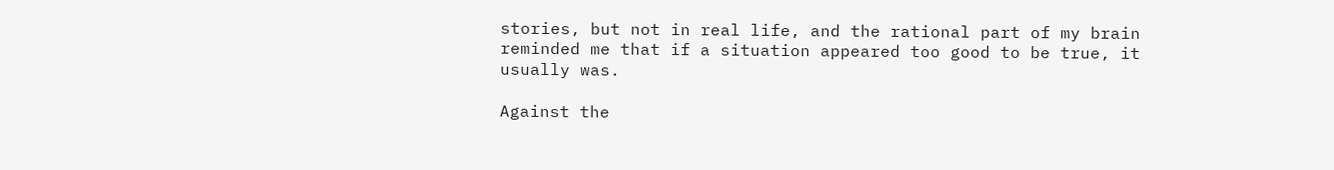stories, but not in real life, and the rational part of my brain
reminded me that if a situation appeared too good to be true, it
usually was.

Against the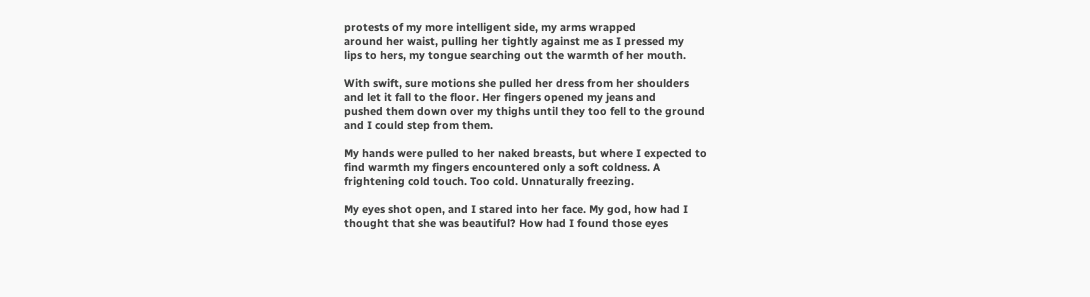protests of my more intelligent side, my arms wrapped
around her waist, pulling her tightly against me as I pressed my
lips to hers, my tongue searching out the warmth of her mouth.

With swift, sure motions she pulled her dress from her shoulders
and let it fall to the floor. Her fingers opened my jeans and
pushed them down over my thighs until they too fell to the ground
and I could step from them.

My hands were pulled to her naked breasts, but where I expected to
find warmth my fingers encountered only a soft coldness. A
frightening cold touch. Too cold. Unnaturally freezing.

My eyes shot open, and I stared into her face. My god, how had I
thought that she was beautiful? How had I found those eyes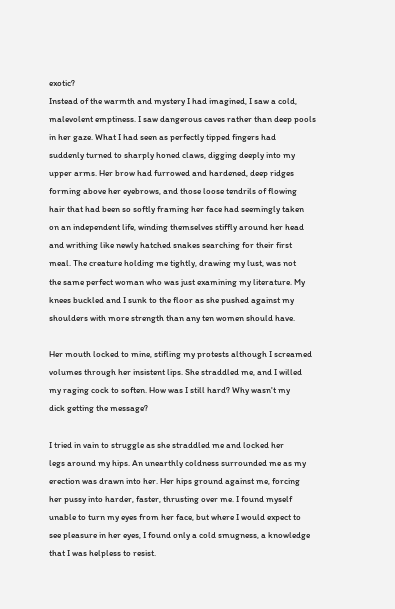exotic?
Instead of the warmth and mystery I had imagined, I saw a cold,
malevolent emptiness. I saw dangerous caves rather than deep pools
in her gaze. What I had seen as perfectly tipped fingers had
suddenly turned to sharply honed claws, digging deeply into my
upper arms. Her brow had furrowed and hardened, deep ridges
forming above her eyebrows, and those loose tendrils of flowing
hair that had been so softly framing her face had seemingly taken
on an independent life, winding themselves stiffly around her head
and writhing like newly hatched snakes searching for their first
meal. The creature holding me tightly, drawing my lust, was not
the same perfect woman who was just examining my literature. My
knees buckled and I sunk to the floor as she pushed against my
shoulders with more strength than any ten women should have.

Her mouth locked to mine, stifling my protests although I screamed
volumes through her insistent lips. She straddled me, and I willed
my raging cock to soften. How was I still hard? Why wasn't my
dick getting the message?

I tried in vain to struggle as she straddled me and locked her
legs around my hips. An unearthly coldness surrounded me as my
erection was drawn into her. Her hips ground against me, forcing
her pussy into harder, faster, thrusting over me. I found myself
unable to turn my eyes from her face, but where I would expect to
see pleasure in her eyes, I found only a cold smugness, a knowledge
that I was helpless to resist.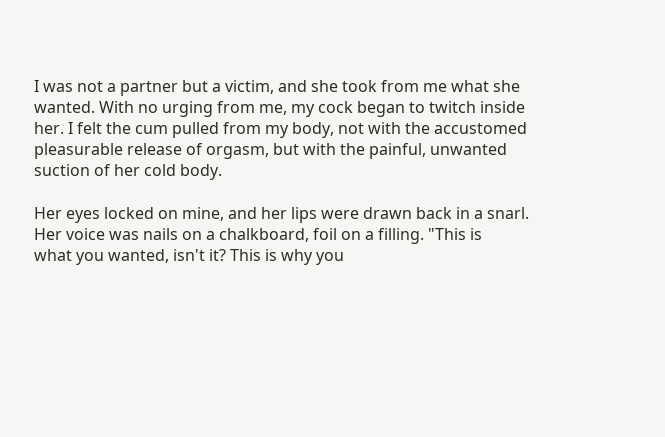I was not a partner but a victim, and she took from me what she
wanted. With no urging from me, my cock began to twitch inside
her. I felt the cum pulled from my body, not with the accustomed
pleasurable release of orgasm, but with the painful, unwanted
suction of her cold body.

Her eyes locked on mine, and her lips were drawn back in a snarl.
Her voice was nails on a chalkboard, foil on a filling. "This is
what you wanted, isn't it? This is why you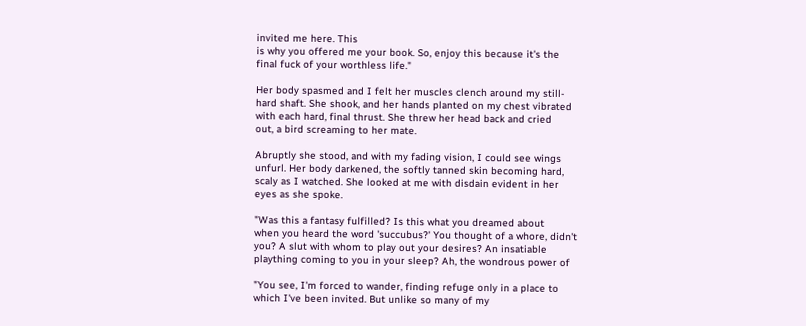invited me here. This
is why you offered me your book. So, enjoy this because it's the
final fuck of your worthless life."

Her body spasmed and I felt her muscles clench around my still-
hard shaft. She shook, and her hands planted on my chest vibrated
with each hard, final thrust. She threw her head back and cried
out, a bird screaming to her mate.

Abruptly she stood, and with my fading vision, I could see wings
unfurl. Her body darkened, the softly tanned skin becoming hard,
scaly as I watched. She looked at me with disdain evident in her
eyes as she spoke.

"Was this a fantasy fulfilled? Is this what you dreamed about
when you heard the word 'succubus?' You thought of a whore, didn't
you? A slut with whom to play out your desires? An insatiable
plaything coming to you in your sleep? Ah, the wondrous power of

"You see, I'm forced to wander, finding refuge only in a place to
which I've been invited. But unlike so many of my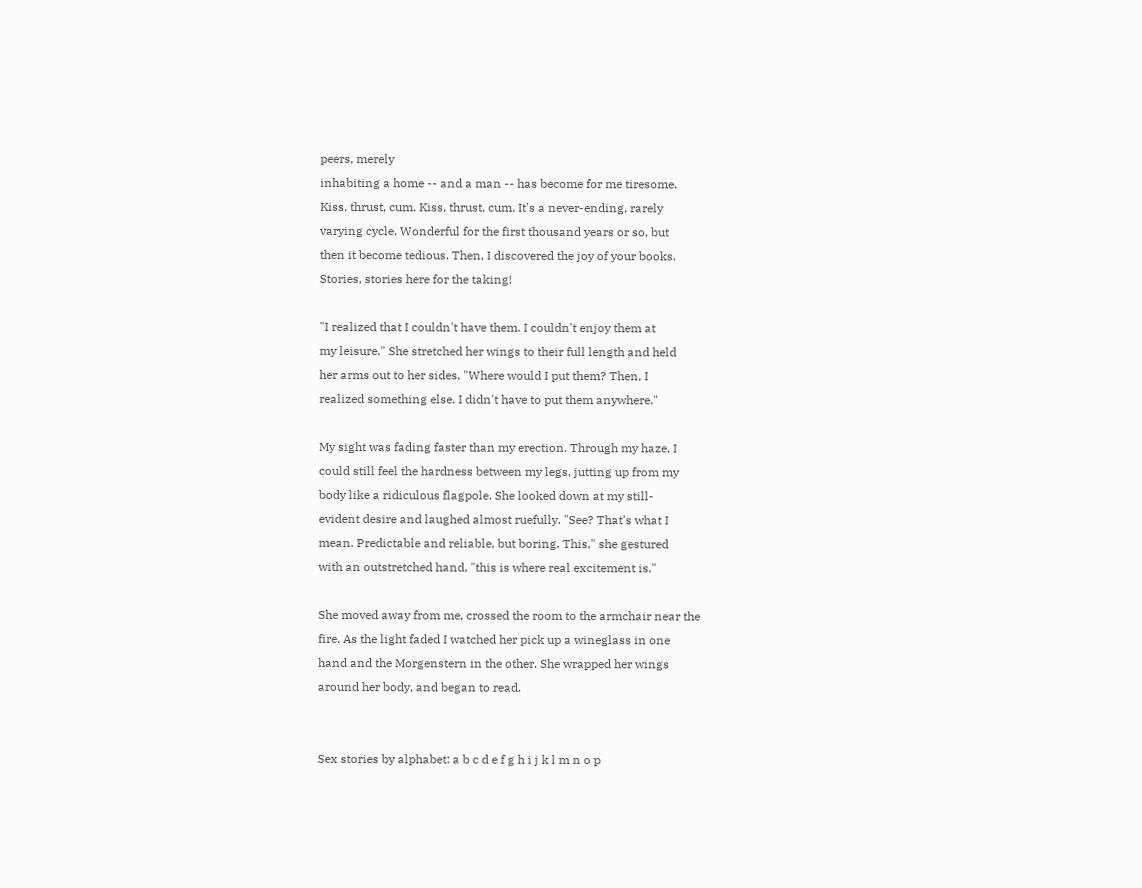peers, merely
inhabiting a home -- and a man -- has become for me tiresome.
Kiss, thrust, cum. Kiss, thrust, cum. It's a never-ending, rarely
varying cycle. Wonderful for the first thousand years or so, but
then it become tedious. Then, I discovered the joy of your books.
Stories, stories here for the taking!

"I realized that I couldn't have them. I couldn't enjoy them at
my leisure." She stretched her wings to their full length and held
her arms out to her sides. "Where would I put them? Then, I
realized something else. I didn't have to put them anywhere."

My sight was fading faster than my erection. Through my haze, I
could still feel the hardness between my legs, jutting up from my
body like a ridiculous flagpole. She looked down at my still-
evident desire and laughed almost ruefully. "See? That's what I
mean. Predictable and reliable, but boring. This," she gestured
with an outstretched hand, "this is where real excitement is."

She moved away from me, crossed the room to the armchair near the
fire. As the light faded I watched her pick up a wineglass in one
hand and the Morgenstern in the other. She wrapped her wings
around her body, and began to read.


Sex stories by alphabet: a b c d e f g h i j k l m n o p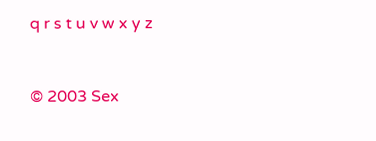q r s t u v w x y z


© 2003 Sex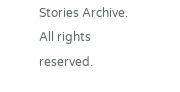Stories Archive. All rights reserved.